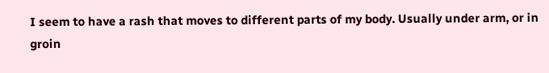I seem to have a rash that moves to different parts of my body. Usually under arm, or in groin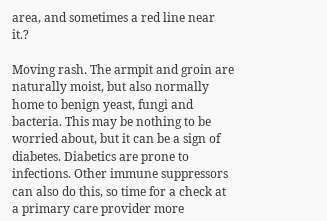area, and sometimes a red line near it.?

Moving rash. The armpit and groin are naturally moist, but also normally home to benign yeast, fungi and bacteria. This may be nothing to be worried about, but it can be a sign of diabetes. Diabetics are prone to infections. Other immune suppressors can also do this, so time for a check at a primary care provider more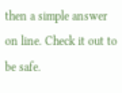then a simple answer on line. Check it out to be safe.